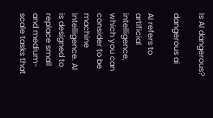Is AI dangerous?

dangerous ai

AI refers to artificial intelligence, which you can consider to be machine intelligence. AI is designed to replace small and medium-scale tasks that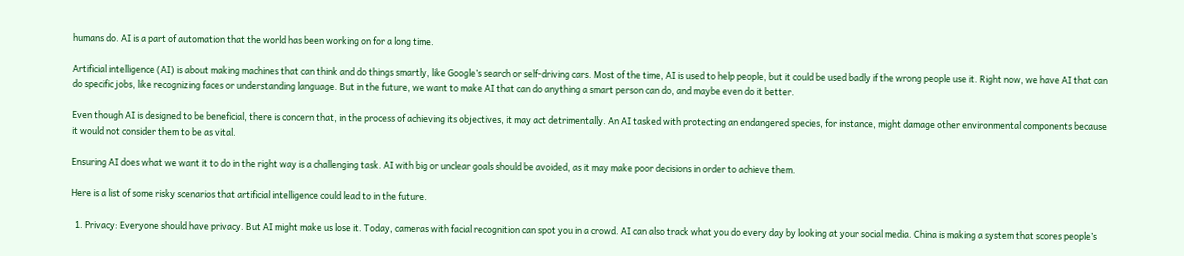humans do. AI is a part of automation that the world has been working on for a long time.

Artificial intelligence (AI) is about making machines that can think and do things smartly, like Google’s search or self-driving cars. Most of the time, AI is used to help people, but it could be used badly if the wrong people use it. Right now, we have AI that can do specific jobs, like recognizing faces or understanding language. But in the future, we want to make AI that can do anything a smart person can do, and maybe even do it better.

Even though AI is designed to be beneficial, there is concern that, in the process of achieving its objectives, it may act detrimentally. An AI tasked with protecting an endangered species, for instance, might damage other environmental components because it would not consider them to be as vital.

Ensuring AI does what we want it to do in the right way is a challenging task. AI with big or unclear goals should be avoided, as it may make poor decisions in order to achieve them.

Here is a list of some risky scenarios that artificial intelligence could lead to in the future.

  1. Privacy: Everyone should have privacy. But AI might make us lose it. Today, cameras with facial recognition can spot you in a crowd. AI can also track what you do every day by looking at your social media. China is making a system that scores people’s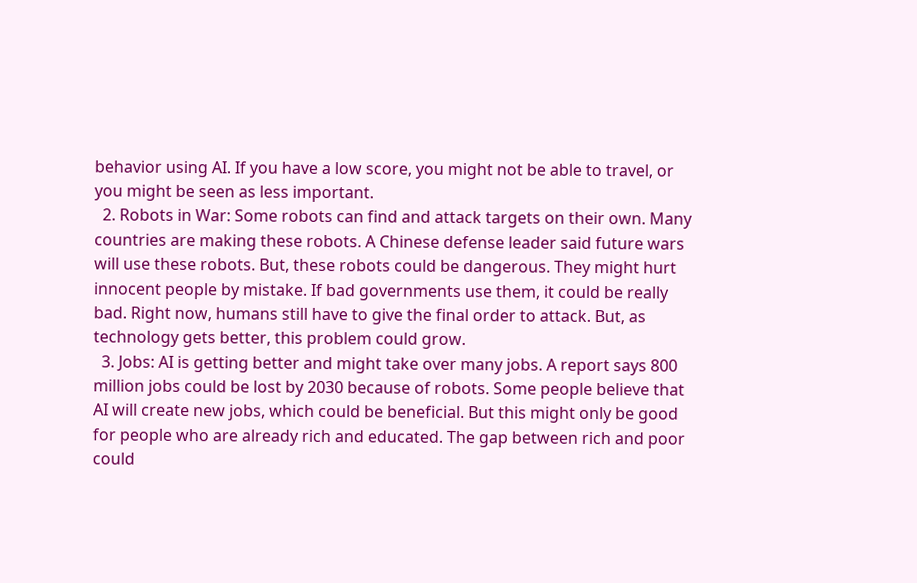behavior using AI. If you have a low score, you might not be able to travel, or you might be seen as less important.
  2. Robots in War: Some robots can find and attack targets on their own. Many countries are making these robots. A Chinese defense leader said future wars will use these robots. But, these robots could be dangerous. They might hurt innocent people by mistake. If bad governments use them, it could be really bad. Right now, humans still have to give the final order to attack. But, as technology gets better, this problem could grow.
  3. Jobs: AI is getting better and might take over many jobs. A report says 800 million jobs could be lost by 2030 because of robots. Some people believe that AI will create new jobs, which could be beneficial. But this might only be good for people who are already rich and educated. The gap between rich and poor could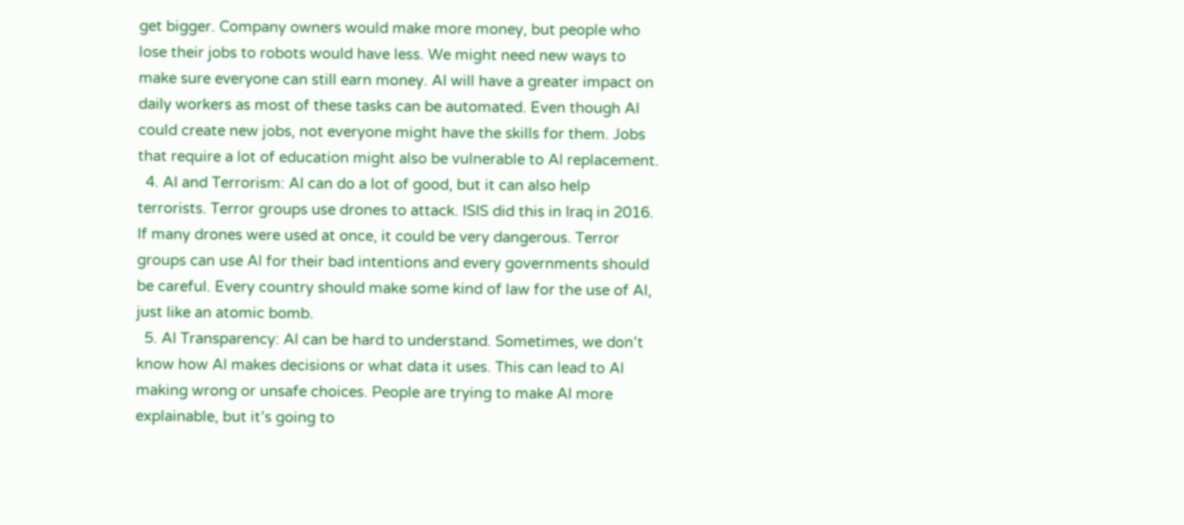get bigger. Company owners would make more money, but people who lose their jobs to robots would have less. We might need new ways to make sure everyone can still earn money. AI will have a greater impact on daily workers as most of these tasks can be automated. Even though AI could create new jobs, not everyone might have the skills for them. Jobs that require a lot of education might also be vulnerable to AI replacement.
  4. AI and Terrorism: AI can do a lot of good, but it can also help terrorists. Terror groups use drones to attack. ISIS did this in Iraq in 2016. If many drones were used at once, it could be very dangerous. Terror groups can use AI for their bad intentions and every governments should be careful. Every country should make some kind of law for the use of AI, just like an atomic bomb.
  5. AI Transparency: AI can be hard to understand. Sometimes, we don’t know how AI makes decisions or what data it uses. This can lead to AI making wrong or unsafe choices. People are trying to make AI more explainable, but it’s going to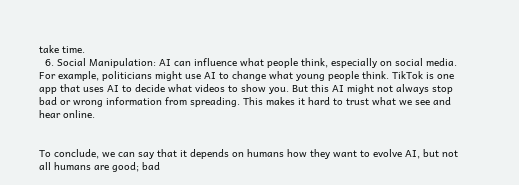take time.
  6. Social Manipulation: AI can influence what people think, especially on social media. For example, politicians might use AI to change what young people think. TikTok is one app that uses AI to decide what videos to show you. But this AI might not always stop bad or wrong information from spreading. This makes it hard to trust what we see and hear online.


To conclude, we can say that it depends on humans how they want to evolve AI, but not all humans are good; bad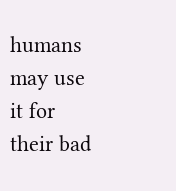humans may use it for their bad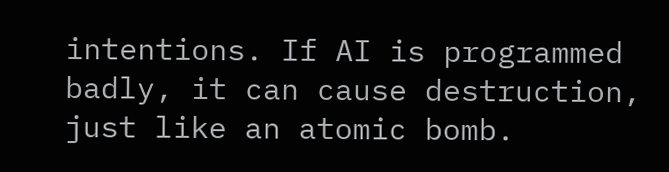intentions. If AI is programmed badly, it can cause destruction, just like an atomic bomb.